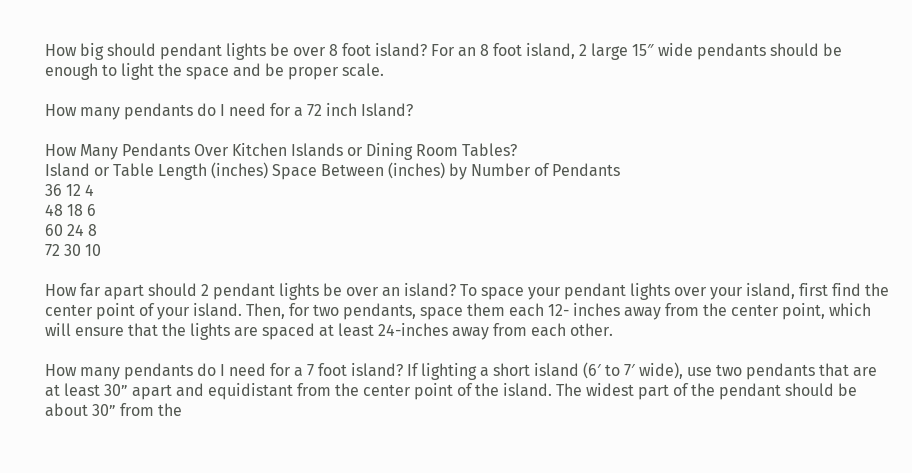How big should pendant lights be over 8 foot island? For an 8 foot island, 2 large 15″ wide pendants should be enough to light the space and be proper scale.

How many pendants do I need for a 72 inch Island?

How Many Pendants Over Kitchen Islands or Dining Room Tables?
Island or Table Length (inches) Space Between (inches) by Number of Pendants
36 12 4
48 18 6
60 24 8
72 30 10

How far apart should 2 pendant lights be over an island? To space your pendant lights over your island, first find the center point of your island. Then, for two pendants, space them each 12- inches away from the center point, which will ensure that the lights are spaced at least 24-inches away from each other.

How many pendants do I need for a 7 foot island? If lighting a short island (6′ to 7′ wide), use two pendants that are at least 30” apart and equidistant from the center point of the island. The widest part of the pendant should be about 30” from the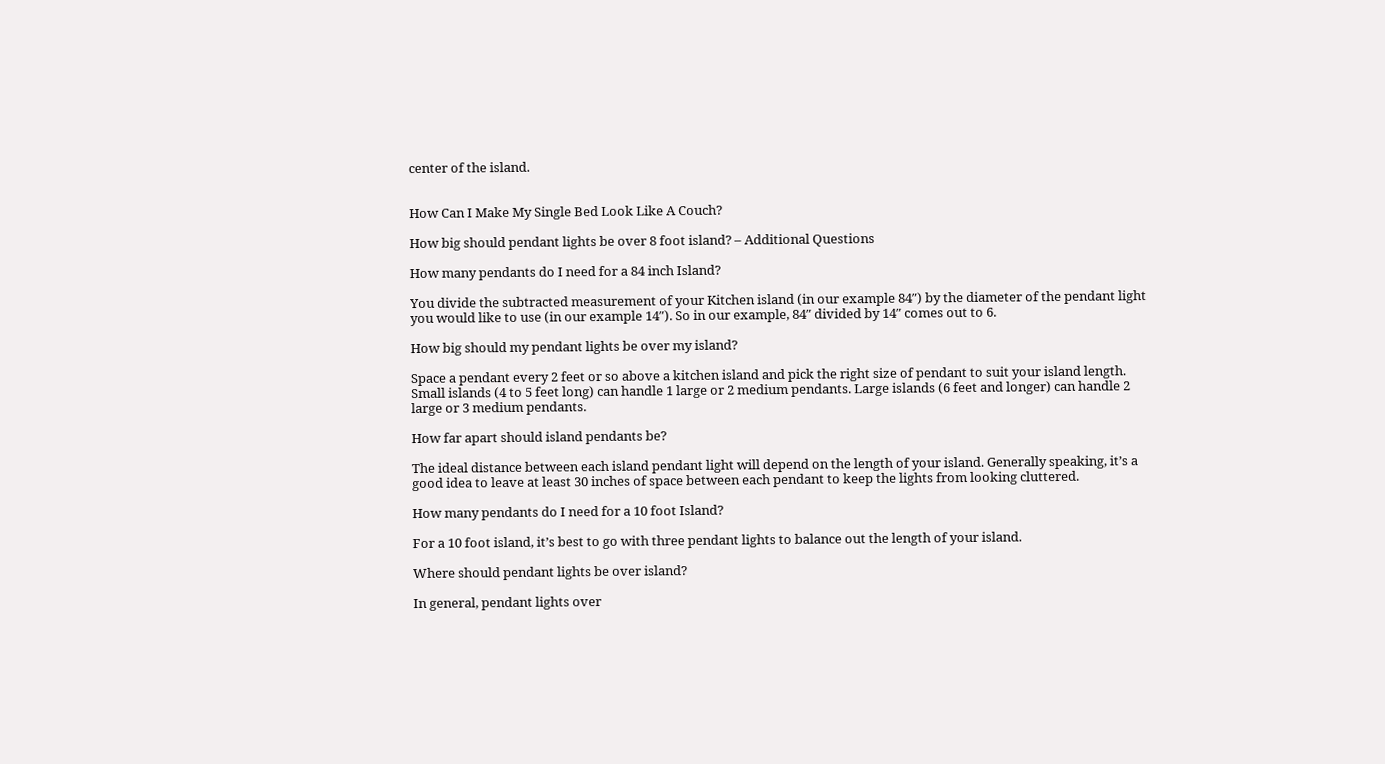center of the island.


How Can I Make My Single Bed Look Like A Couch?

How big should pendant lights be over 8 foot island? – Additional Questions

How many pendants do I need for a 84 inch Island?

You divide the subtracted measurement of your Kitchen island (in our example 84″) by the diameter of the pendant light you would like to use (in our example 14″). So in our example, 84″ divided by 14″ comes out to 6.

How big should my pendant lights be over my island?

Space a pendant every 2 feet or so above a kitchen island and pick the right size of pendant to suit your island length. Small islands (4 to 5 feet long) can handle 1 large or 2 medium pendants. Large islands (6 feet and longer) can handle 2 large or 3 medium pendants.

How far apart should island pendants be?

The ideal distance between each island pendant light will depend on the length of your island. Generally speaking, it’s a good idea to leave at least 30 inches of space between each pendant to keep the lights from looking cluttered.

How many pendants do I need for a 10 foot Island?

For a 10 foot island, it’s best to go with three pendant lights to balance out the length of your island.

Where should pendant lights be over island?

In general, pendant lights over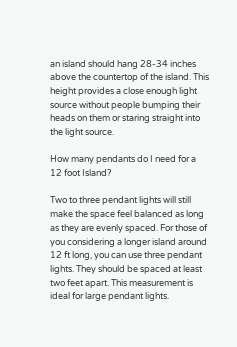an island should hang 28-34 inches above the countertop of the island. This height provides a close enough light source without people bumping their heads on them or staring straight into the light source.

How many pendants do I need for a 12 foot Island?

Two to three pendant lights will still make the space feel balanced as long as they are evenly spaced. For those of you considering a longer island around 12 ft long, you can use three pendant lights. They should be spaced at least two feet apart. This measurement is ideal for large pendant lights.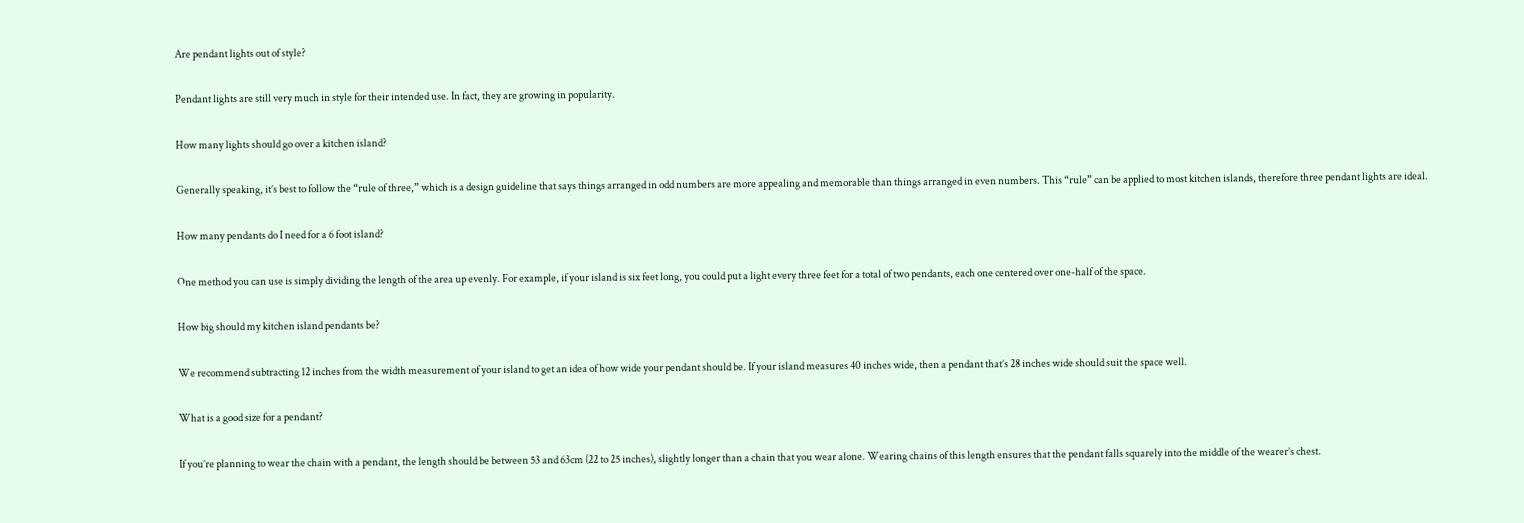Are pendant lights out of style?

Pendant lights are still very much in style for their intended use. In fact, they are growing in popularity.

How many lights should go over a kitchen island?

Generally speaking, it’s best to follow the “rule of three,” which is a design guideline that says things arranged in odd numbers are more appealing and memorable than things arranged in even numbers. This “rule” can be applied to most kitchen islands, therefore three pendant lights are ideal.

How many pendants do I need for a 6 foot island?

One method you can use is simply dividing the length of the area up evenly. For example, if your island is six feet long, you could put a light every three feet for a total of two pendants, each one centered over one-half of the space.

How big should my kitchen island pendants be?

We recommend subtracting 12 inches from the width measurement of your island to get an idea of how wide your pendant should be. If your island measures 40 inches wide, then a pendant that’s 28 inches wide should suit the space well.

What is a good size for a pendant?

If you’re planning to wear the chain with a pendant, the length should be between 53 and 63cm (22 to 25 inches), slightly longer than a chain that you wear alone. Wearing chains of this length ensures that the pendant falls squarely into the middle of the wearer’s chest.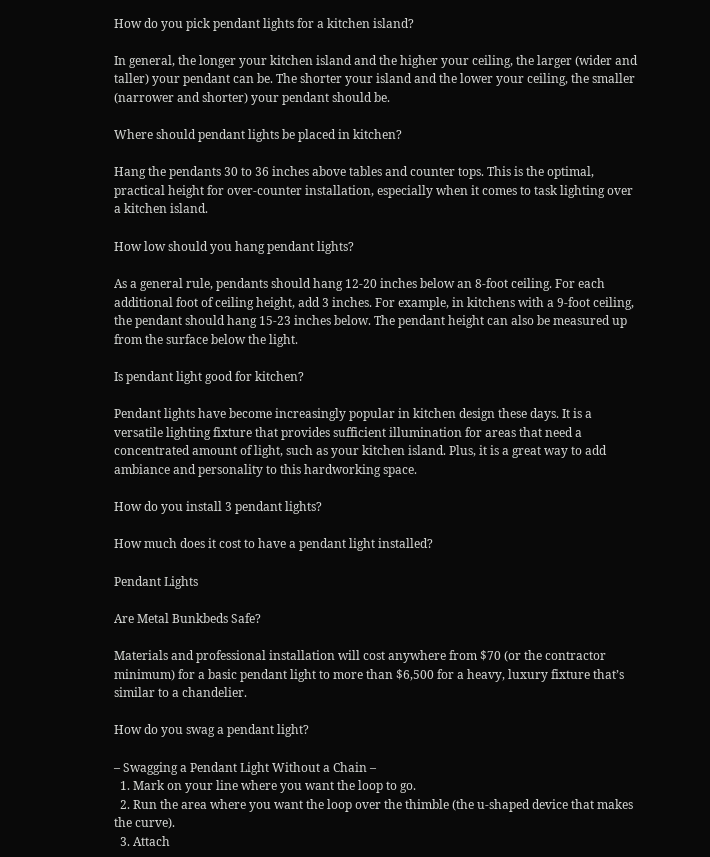How do you pick pendant lights for a kitchen island?

In general, the longer your kitchen island and the higher your ceiling, the larger (wider and taller) your pendant can be. The shorter your island and the lower your ceiling, the smaller (narrower and shorter) your pendant should be.

Where should pendant lights be placed in kitchen?

Hang the pendants 30 to 36 inches above tables and counter tops. This is the optimal, practical height for over-counter installation, especially when it comes to task lighting over a kitchen island.

How low should you hang pendant lights?

As a general rule, pendants should hang 12-20 inches below an 8-foot ceiling. For each additional foot of ceiling height, add 3 inches. For example, in kitchens with a 9-foot ceiling, the pendant should hang 15-23 inches below. The pendant height can also be measured up from the surface below the light.

Is pendant light good for kitchen?

Pendant lights have become increasingly popular in kitchen design these days. It is a versatile lighting fixture that provides sufficient illumination for areas that need a concentrated amount of light, such as your kitchen island. Plus, it is a great way to add ambiance and personality to this hardworking space.

How do you install 3 pendant lights?

How much does it cost to have a pendant light installed?

Pendant Lights

Are Metal Bunkbeds Safe?

Materials and professional installation will cost anywhere from $70 (or the contractor minimum) for a basic pendant light to more than $6,500 for a heavy, luxury fixture that’s similar to a chandelier.

How do you swag a pendant light?

– Swagging a Pendant Light Without a Chain –
  1. Mark on your line where you want the loop to go.
  2. Run the area where you want the loop over the thimble (the u-shaped device that makes the curve).
  3. Attach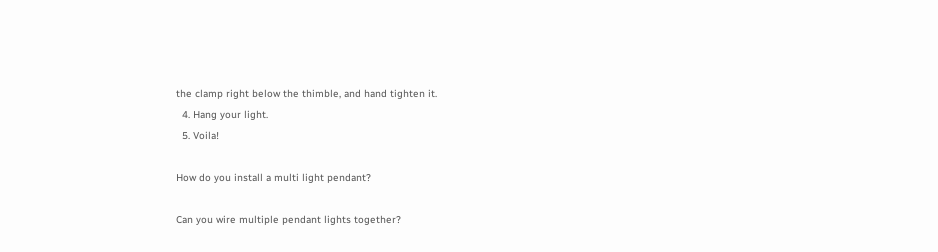the clamp right below the thimble, and hand tighten it.
  4. Hang your light.
  5. Voila!

How do you install a multi light pendant?

Can you wire multiple pendant lights together?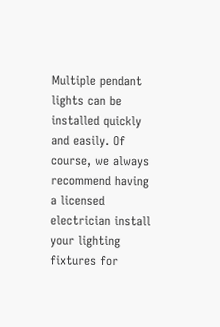Multiple pendant lights can be installed quickly and easily. Of course, we always recommend having a licensed electrician install your lighting fixtures for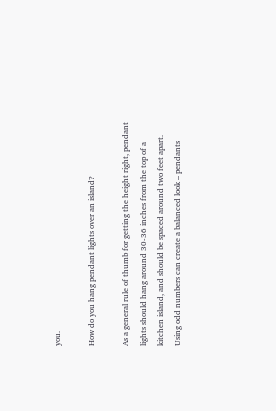you.

How do you hang pendant lights over an island?

As a general rule of thumb for getting the height right, pendant lights should hang around 30-36 inches from the top of a kitchen island, and should be spaced around two feet apart. Using odd numbers can create a balanced look – pendants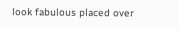look fabulous placed over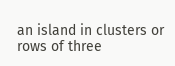an island in clusters or rows of three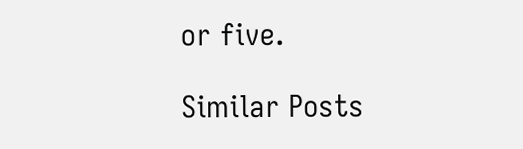or five.

Similar Posts